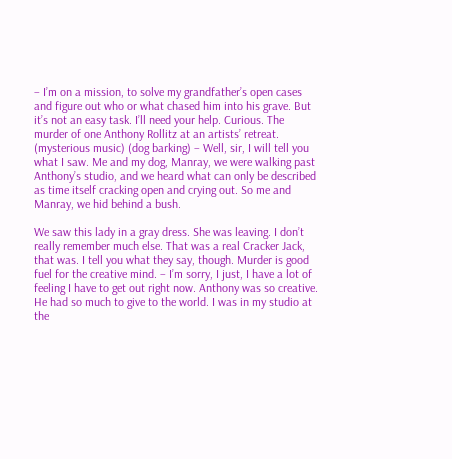– I’m on a mission, to solve my grandfather’s open cases and figure out who or what chased him into his grave. But it’s not an easy task. I’ll need your help. Curious. The murder of one Anthony Rollitz at an artists’ retreat. (mysterious music) (dog barking) – Well, sir, I will tell you what I saw. Me and my dog, Manray, we were walking past Anthony’s studio, and we heard what can only be described as time itself cracking open and crying out. So me and Manray, we hid behind a bush.

We saw this lady in a gray dress. She was leaving. I don’t really remember much else. That was a real Cracker Jack, that was. I tell you what they say, though. Murder is good fuel for the creative mind. – I’m sorry, I just, I have a lot of feeling I have to get out right now. Anthony was so creative. He had so much to give to the world. I was in my studio at the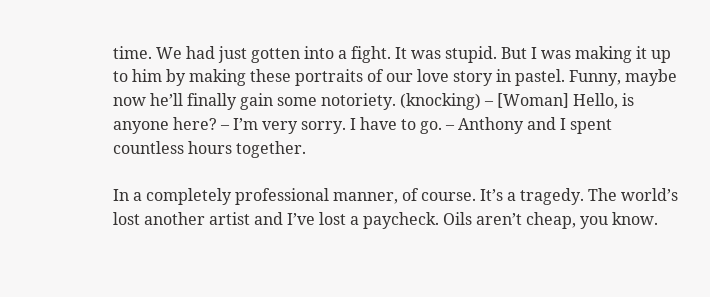time. We had just gotten into a fight. It was stupid. But I was making it up to him by making these portraits of our love story in pastel. Funny, maybe now he’ll finally gain some notoriety. (knocking) – [Woman] Hello, is anyone here? – I’m very sorry. I have to go. – Anthony and I spent countless hours together.

In a completely professional manner, of course. It’s a tragedy. The world’s lost another artist and I’ve lost a paycheck. Oils aren’t cheap, you know.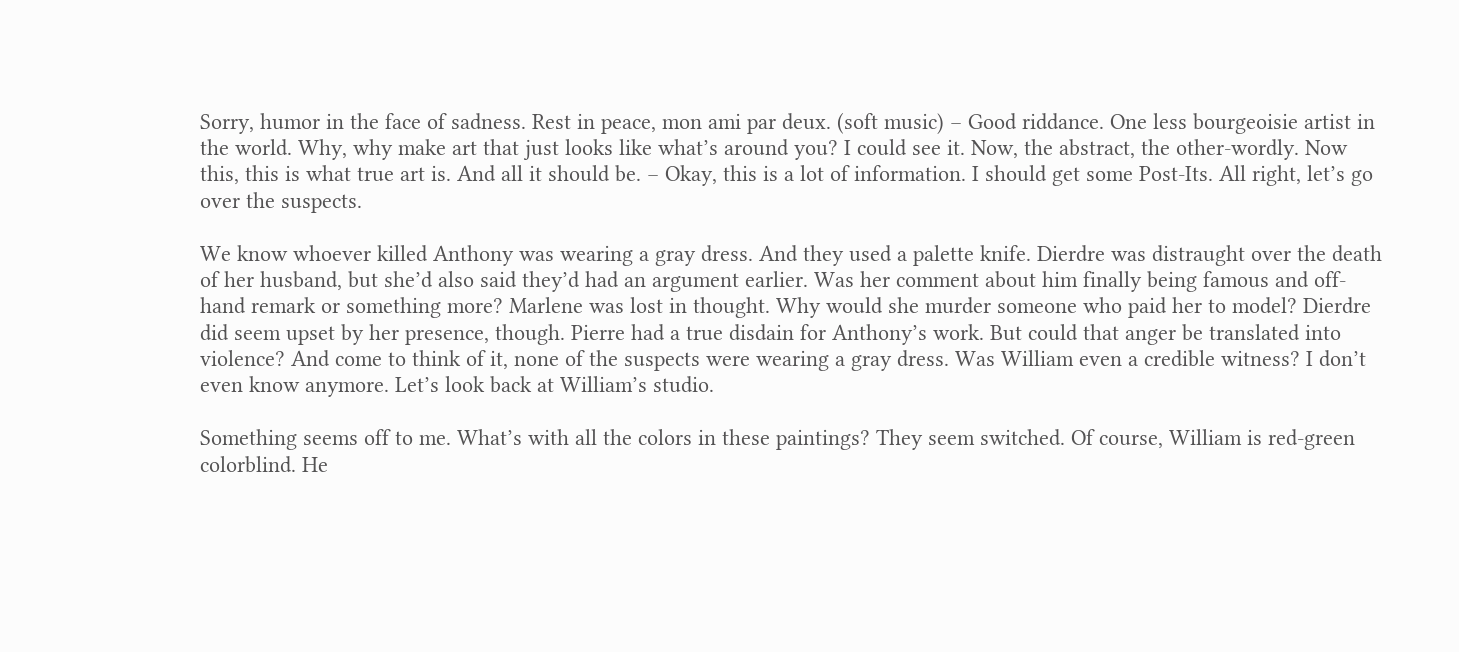Sorry, humor in the face of sadness. Rest in peace, mon ami par deux. (soft music) – Good riddance. One less bourgeoisie artist in the world. Why, why make art that just looks like what’s around you? I could see it. Now, the abstract, the other-wordly. Now this, this is what true art is. And all it should be. – Okay, this is a lot of information. I should get some Post-Its. All right, let’s go over the suspects.

We know whoever killed Anthony was wearing a gray dress. And they used a palette knife. Dierdre was distraught over the death of her husband, but she’d also said they’d had an argument earlier. Was her comment about him finally being famous and off-hand remark or something more? Marlene was lost in thought. Why would she murder someone who paid her to model? Dierdre did seem upset by her presence, though. Pierre had a true disdain for Anthony’s work. But could that anger be translated into violence? And come to think of it, none of the suspects were wearing a gray dress. Was William even a credible witness? I don’t even know anymore. Let’s look back at William’s studio.

Something seems off to me. What’s with all the colors in these paintings? They seem switched. Of course, William is red-green colorblind. He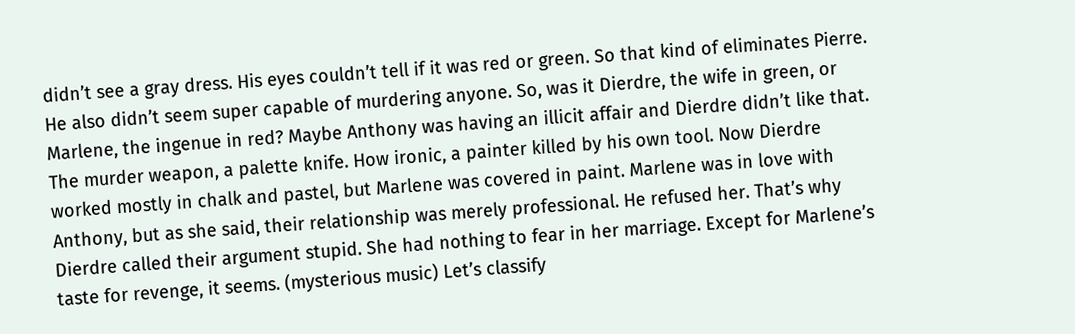didn’t see a gray dress. His eyes couldn’t tell if it was red or green. So that kind of eliminates Pierre. He also didn’t seem super capable of murdering anyone. So, was it Dierdre, the wife in green, or Marlene, the ingenue in red? Maybe Anthony was having an illicit affair and Dierdre didn’t like that. The murder weapon, a palette knife. How ironic, a painter killed by his own tool. Now Dierdre worked mostly in chalk and pastel, but Marlene was covered in paint. Marlene was in love with Anthony, but as she said, their relationship was merely professional. He refused her. That’s why Dierdre called their argument stupid. She had nothing to fear in her marriage. Except for Marlene’s taste for revenge, it seems. (mysterious music) Let’s classify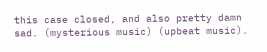this case closed, and also pretty damn sad. (mysterious music) (upbeat music).